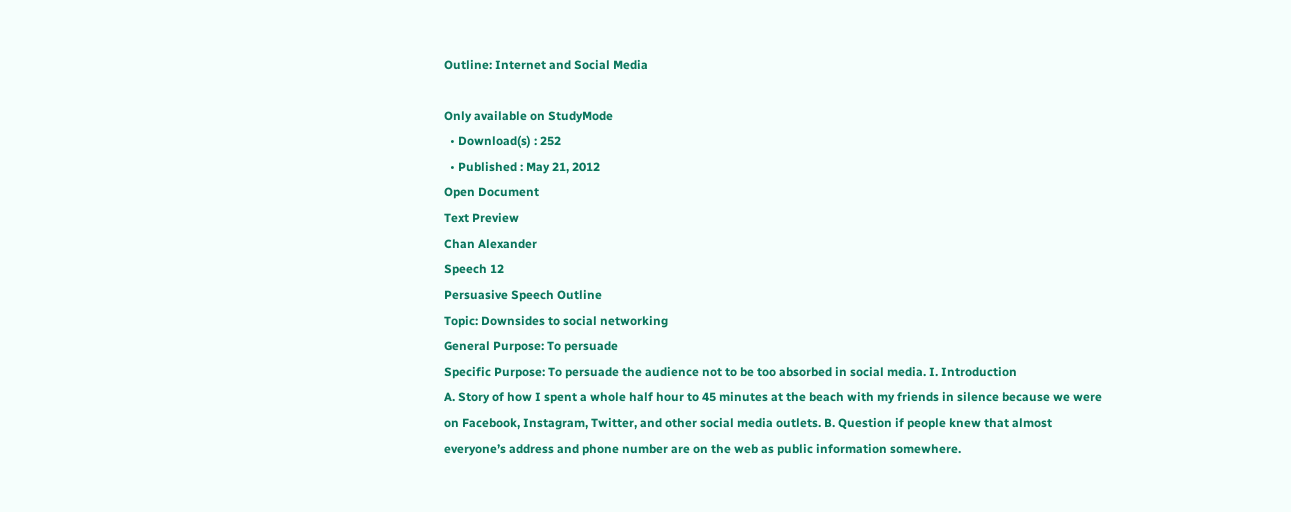Outline: Internet and Social Media

Only available on StudyMode
  • Download(s) : 252
  • Published : May 21, 2012
Open Document
Text Preview
Chan Alexander
Speech 12
Persuasive Speech Outline
Topic: Downsides to social networking
General Purpose: To persuade
Specific Purpose: To persuade the audience not to be too absorbed in social media. I. Introduction
A. Story of how I spent a whole half hour to 45 minutes at the beach with my friends in silence because we were on Facebook, Instagram, Twitter, and other social media outlets. B. Question if people knew that almost everyone’s address and phone number are on the web as public information somewhere.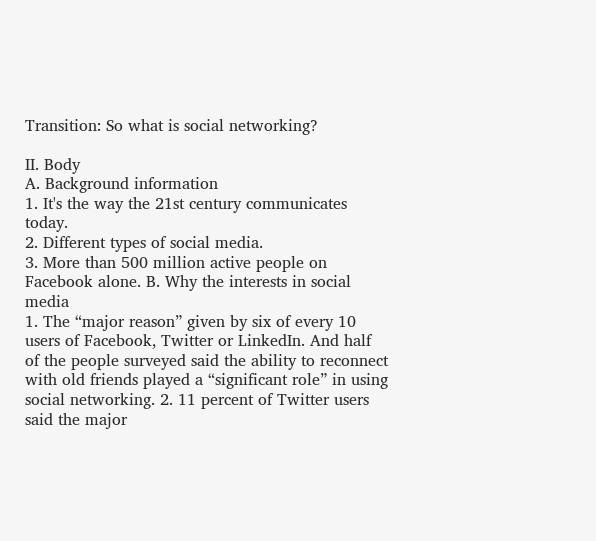Transition: So what is social networking?

II. Body
A. Background information
1. It's the way the 21st century communicates today.
2. Different types of social media.
3. More than 500 million active people on Facebook alone. B. Why the interests in social media
1. The “major reason” given by six of every 10 users of Facebook, Twitter or LinkedIn. And half of the people surveyed said the ability to reconnect with old friends played a “significant role” in using social networking. 2. 11 percent of Twitter users said the major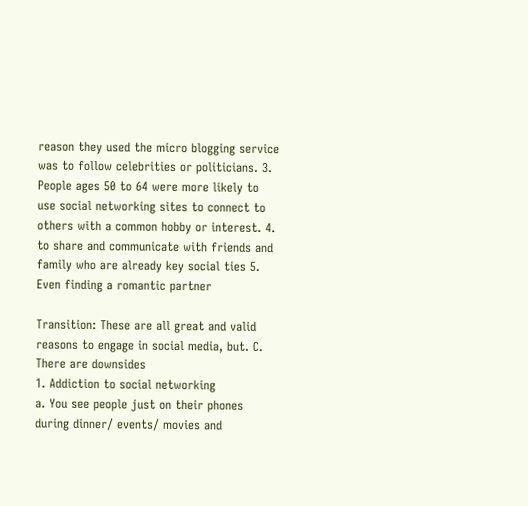reason they used the micro blogging service was to follow celebrities or politicians. 3. People ages 50 to 64 were more likely to use social networking sites to connect to others with a common hobby or interest. 4. to share and communicate with friends and family who are already key social ties 5. Even finding a romantic partner

Transition: These are all great and valid reasons to engage in social media, but. C. There are downsides
1. Addiction to social networking
a. You see people just on their phones during dinner/ events/ movies and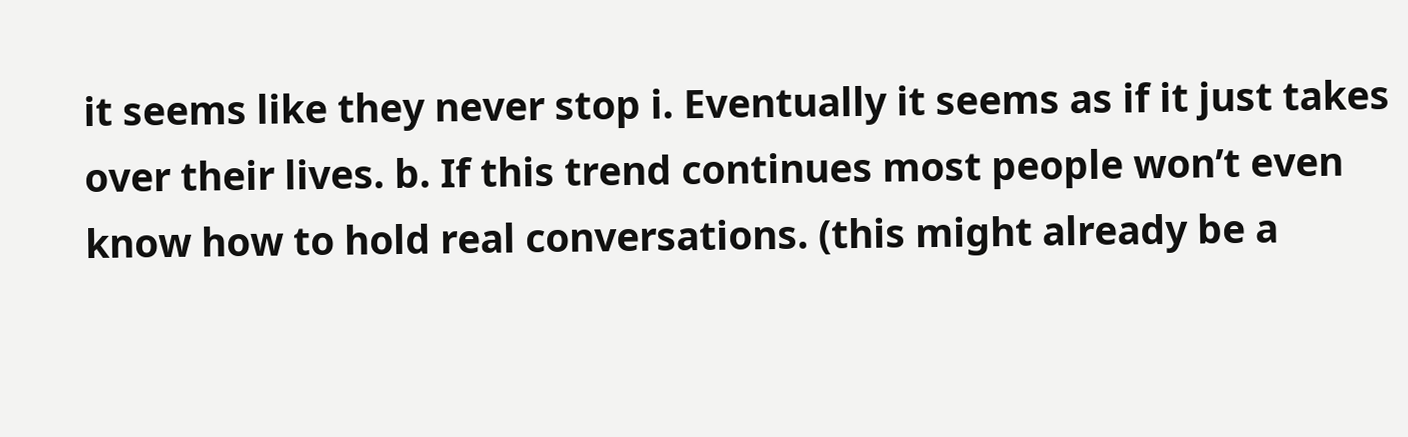it seems like they never stop i. Eventually it seems as if it just takes over their lives. b. If this trend continues most people won’t even know how to hold real conversations. (this might already be a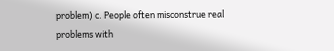problem) c. People often misconstrue real problems with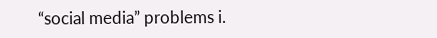“social media” problems i.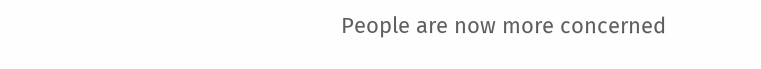People are now more concerned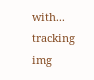with...
tracking img